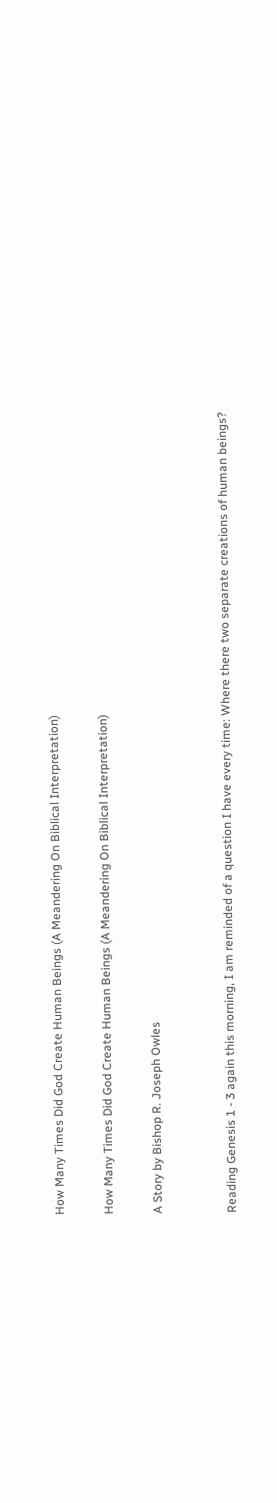How Many Times Did God Create Human Beings (A Meandering On Biblical Interpretation)

How Many Times Did God Create Human Beings (A Meandering On Biblical Interpretation)

A Story by Bishop R. Joseph Owles


Reading Genesis 1 - 3 again this morning, I am reminded of a question I have every time: Where there two separate creations of human beings?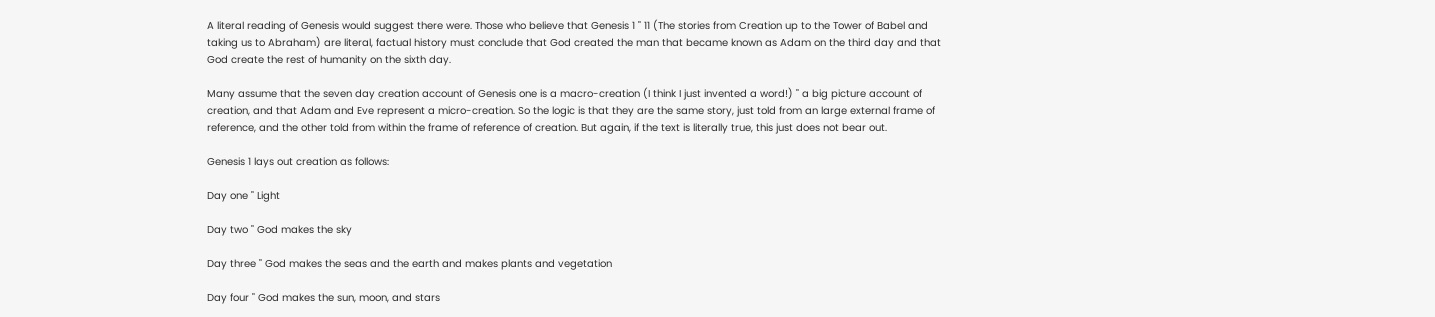A literal reading of Genesis would suggest there were. Those who believe that Genesis 1 " 11 (The stories from Creation up to the Tower of Babel and taking us to Abraham) are literal, factual history must conclude that God created the man that became known as Adam on the third day and that God create the rest of humanity on the sixth day.

Many assume that the seven day creation account of Genesis one is a macro-creation (I think I just invented a word!) " a big picture account of creation, and that Adam and Eve represent a micro-creation. So the logic is that they are the same story, just told from an large external frame of reference, and the other told from within the frame of reference of creation. But again, if the text is literally true, this just does not bear out.

Genesis 1 lays out creation as follows:

Day one " Light

Day two " God makes the sky

Day three " God makes the seas and the earth and makes plants and vegetation

Day four " God makes the sun, moon, and stars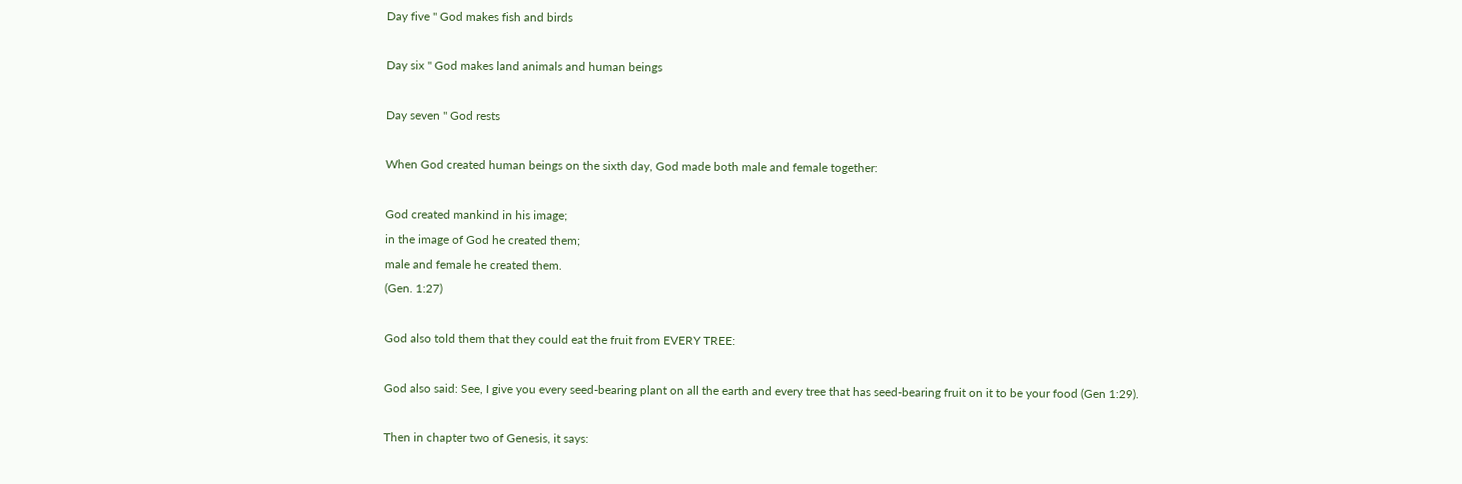Day five " God makes fish and birds

Day six " God makes land animals and human beings

Day seven " God rests

When God created human beings on the sixth day, God made both male and female together:

God created mankind in his image;
in the image of God he created them;
male and female he created them.
(Gen. 1:27)

God also told them that they could eat the fruit from EVERY TREE:

God also said: See, I give you every seed-bearing plant on all the earth and every tree that has seed-bearing fruit on it to be your food (Gen 1:29).

Then in chapter two of Genesis, it says: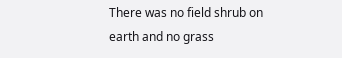There was no field shrub on earth and no grass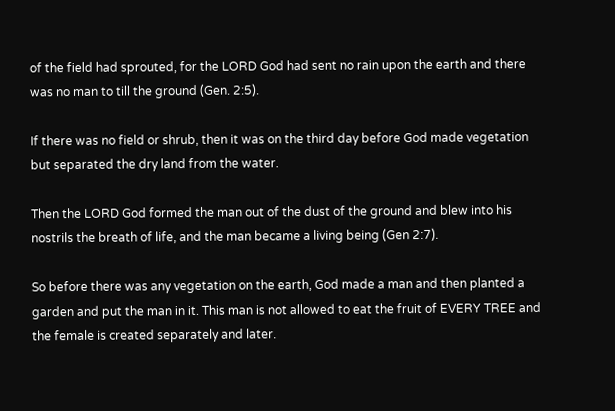of the field had sprouted, for the LORD God had sent no rain upon the earth and there was no man to till the ground (Gen. 2:5).

If there was no field or shrub, then it was on the third day before God made vegetation but separated the dry land from the water.

Then the LORD God formed the man out of the dust of the ground and blew into his nostrils the breath of life, and the man became a living being (Gen 2:7).

So before there was any vegetation on the earth, God made a man and then planted a garden and put the man in it. This man is not allowed to eat the fruit of EVERY TREE and the female is created separately and later.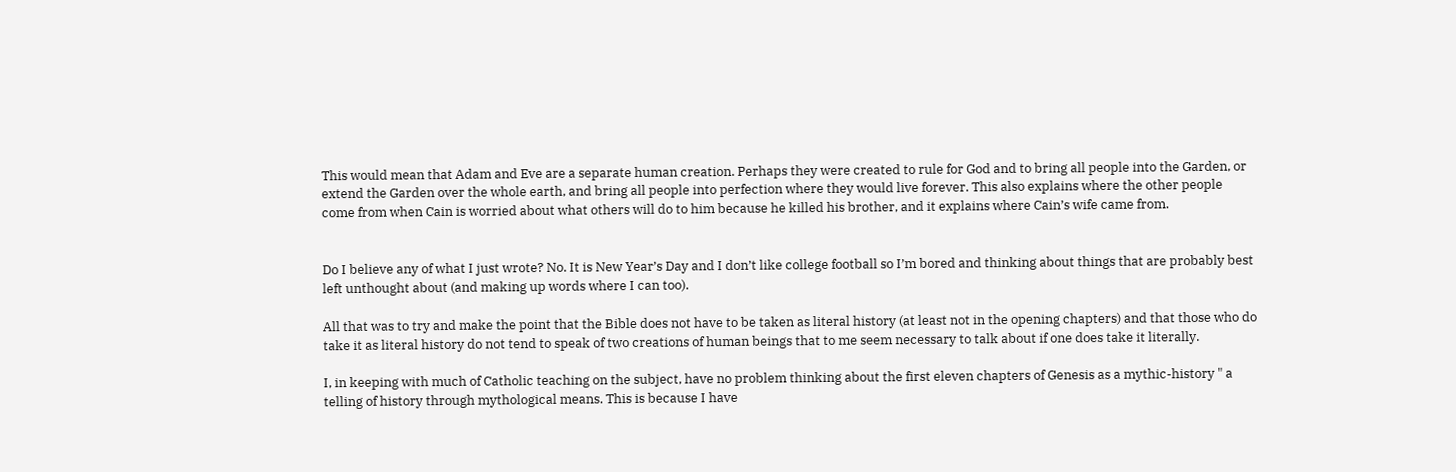This would mean that Adam and Eve are a separate human creation. Perhaps they were created to rule for God and to bring all people into the Garden, or extend the Garden over the whole earth, and bring all people into perfection where they would live forever. This also explains where the other people come from when Cain is worried about what others will do to him because he killed his brother, and it explains where Cain’s wife came from.


Do I believe any of what I just wrote? No. It is New Year’s Day and I don’t like college football so I’m bored and thinking about things that are probably best left unthought about (and making up words where I can too).

All that was to try and make the point that the Bible does not have to be taken as literal history (at least not in the opening chapters) and that those who do take it as literal history do not tend to speak of two creations of human beings that to me seem necessary to talk about if one does take it literally.

I, in keeping with much of Catholic teaching on the subject, have no problem thinking about the first eleven chapters of Genesis as a mythic-history " a telling of history through mythological means. This is because I have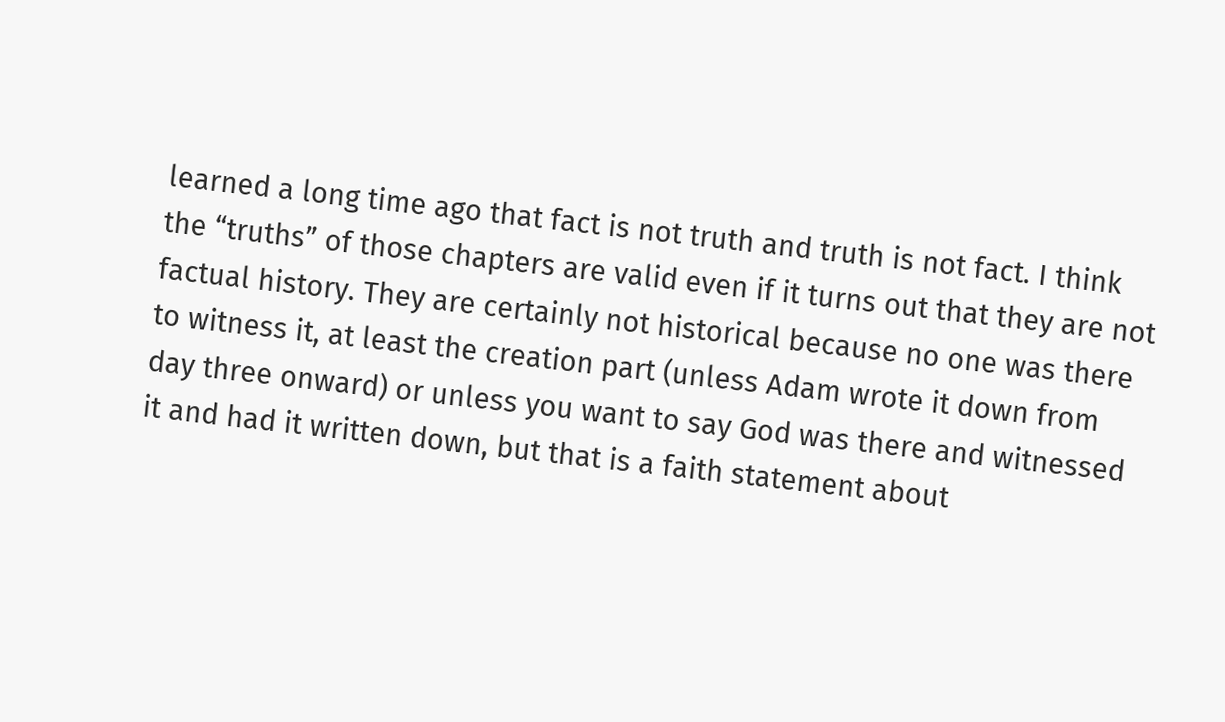learned a long time ago that fact is not truth and truth is not fact. I think the “truths” of those chapters are valid even if it turns out that they are not factual history. They are certainly not historical because no one was there to witness it, at least the creation part (unless Adam wrote it down from day three onward) or unless you want to say God was there and witnessed it and had it written down, but that is a faith statement about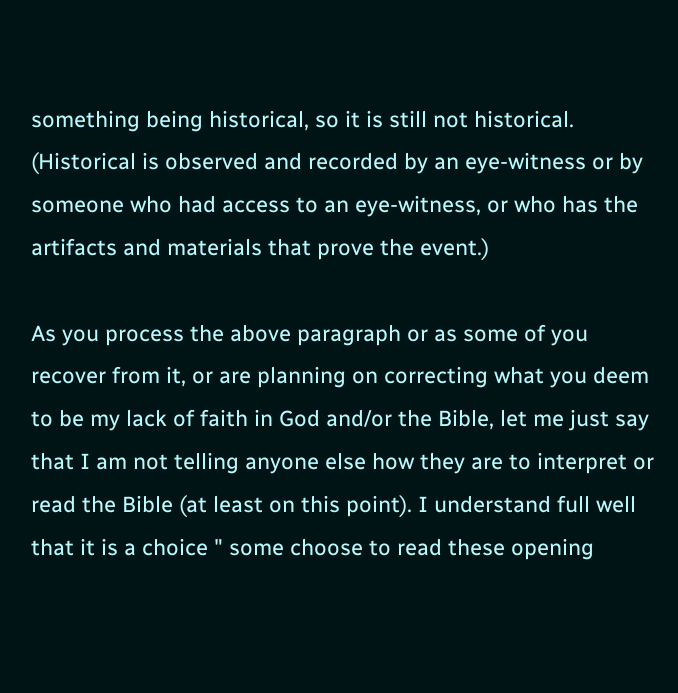something being historical, so it is still not historical. (Historical is observed and recorded by an eye-witness or by someone who had access to an eye-witness, or who has the artifacts and materials that prove the event.)

As you process the above paragraph or as some of you recover from it, or are planning on correcting what you deem to be my lack of faith in God and/or the Bible, let me just say that I am not telling anyone else how they are to interpret or read the Bible (at least on this point). I understand full well that it is a choice " some choose to read these opening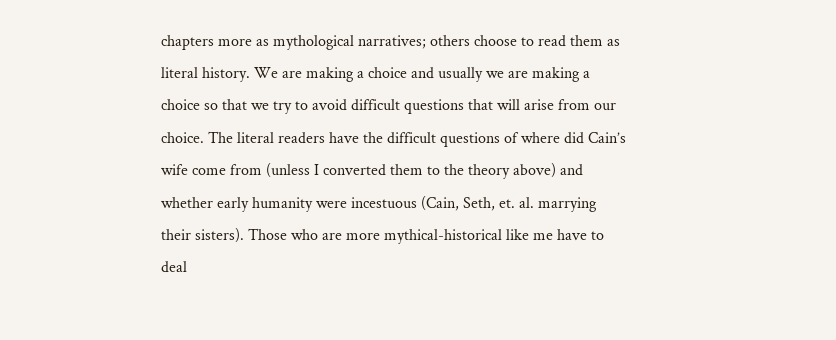chapters more as mythological narratives; others choose to read them as literal history. We are making a choice and usually we are making a choice so that we try to avoid difficult questions that will arise from our choice. The literal readers have the difficult questions of where did Cain’s wife come from (unless I converted them to the theory above) and whether early humanity were incestuous (Cain, Seth, et. al. marrying their sisters). Those who are more mythical-historical like me have to deal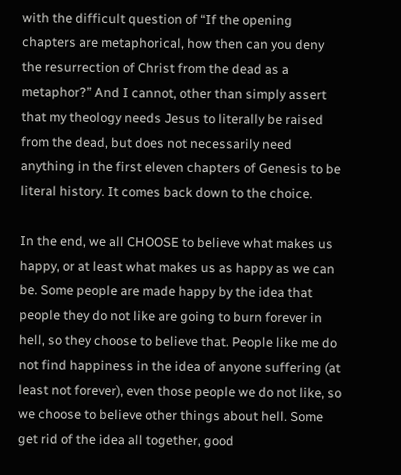with the difficult question of “If the opening chapters are metaphorical, how then can you deny the resurrection of Christ from the dead as a metaphor?” And I cannot, other than simply assert that my theology needs Jesus to literally be raised from the dead, but does not necessarily need anything in the first eleven chapters of Genesis to be literal history. It comes back down to the choice.

In the end, we all CHOOSE to believe what makes us happy, or at least what makes us as happy as we can be. Some people are made happy by the idea that people they do not like are going to burn forever in hell, so they choose to believe that. People like me do not find happiness in the idea of anyone suffering (at least not forever), even those people we do not like, so we choose to believe other things about hell. Some get rid of the idea all together, good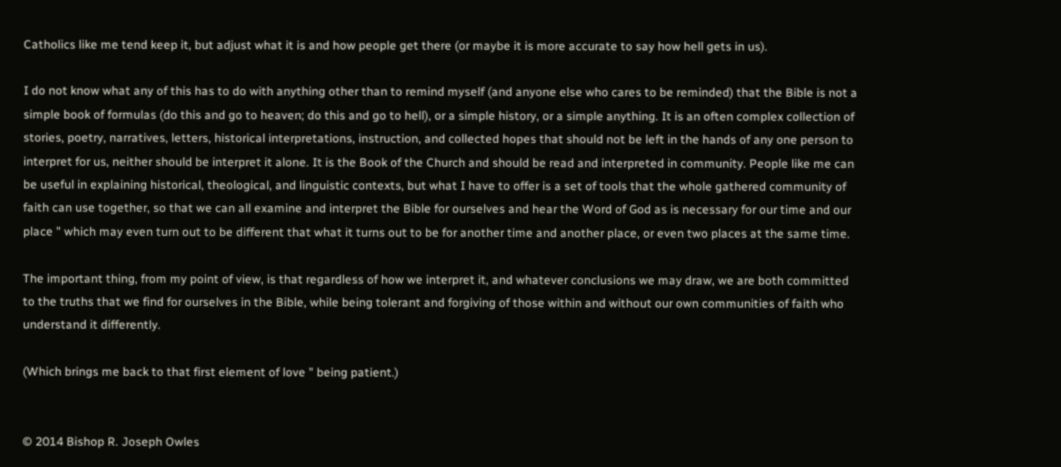Catholics like me tend keep it, but adjust what it is and how people get there (or maybe it is more accurate to say how hell gets in us).

I do not know what any of this has to do with anything other than to remind myself (and anyone else who cares to be reminded) that the Bible is not a simple book of formulas (do this and go to heaven; do this and go to hell), or a simple history, or a simple anything. It is an often complex collection of stories, poetry, narratives, letters, historical interpretations, instruction, and collected hopes that should not be left in the hands of any one person to interpret for us, neither should be interpret it alone. It is the Book of the Church and should be read and interpreted in community. People like me can be useful in explaining historical, theological, and linguistic contexts, but what I have to offer is a set of tools that the whole gathered community of faith can use together, so that we can all examine and interpret the Bible for ourselves and hear the Word of God as is necessary for our time and our place " which may even turn out to be different that what it turns out to be for another time and another place, or even two places at the same time.

The important thing, from my point of view, is that regardless of how we interpret it, and whatever conclusions we may draw, we are both committed to the truths that we find for ourselves in the Bible, while being tolerant and forgiving of those within and without our own communities of faith who understand it differently.

(Which brings me back to that first element of love " being patient.)


© 2014 Bishop R. Joseph Owles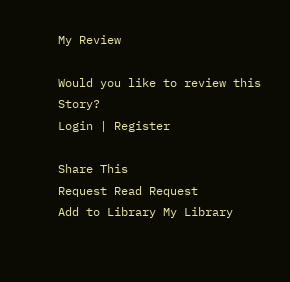My Review

Would you like to review this Story?
Login | Register

Share This
Request Read Request
Add to Library My Library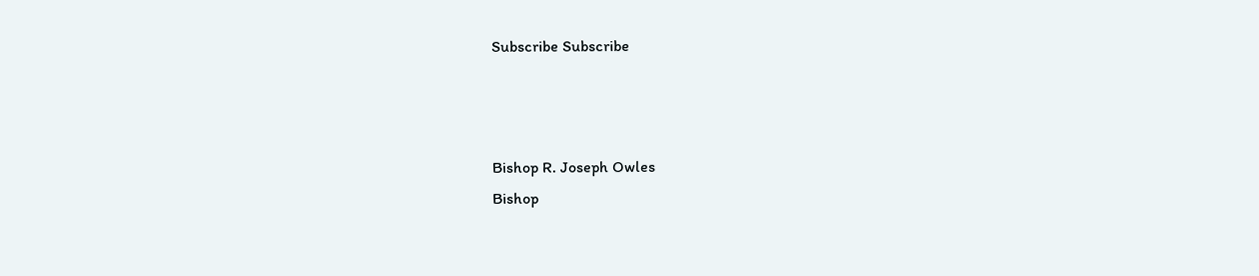Subscribe Subscribe



Bishop R. Joseph Owles
Bishop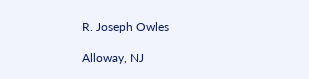R. Joseph Owles

Alloway, NJ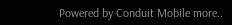Powered by Conduit Mobile more..